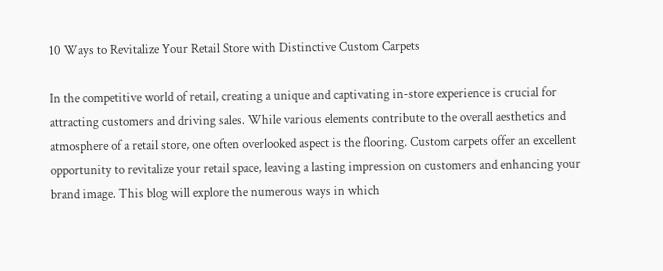10 Ways to Revitalize Your Retail Store with Distinctive Custom Carpets

In the competitive world of retail, creating a unique and captivating in-store experience is crucial for attracting customers and driving sales. While various elements contribute to the overall aesthetics and atmosphere of a retail store, one often overlooked aspect is the flooring. Custom carpets offer an excellent opportunity to revitalize your retail space, leaving a lasting impression on customers and enhancing your brand image. This blog will explore the numerous ways in which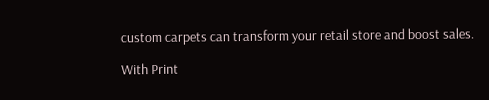custom carpets can transform your retail store and boost sales.

With Print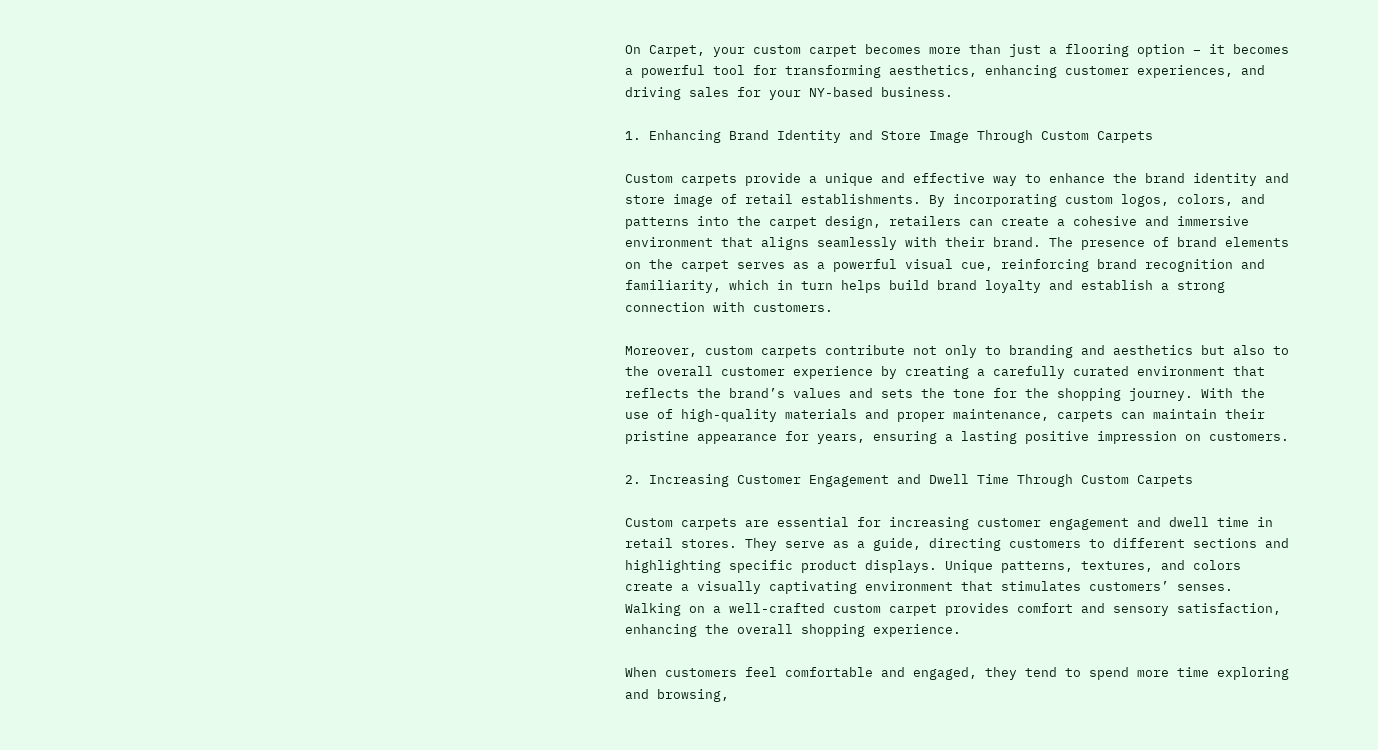On Carpet, your custom carpet becomes more than just a flooring option – it becomes a powerful tool for transforming aesthetics, enhancing customer experiences, and driving sales for your NY-based business.

1. Enhancing Brand Identity and Store Image Through Custom Carpets

Custom carpets provide a unique and effective way to enhance the brand identity and store image of retail establishments. By incorporating custom logos, colors, and patterns into the carpet design, retailers can create a cohesive and immersive environment that aligns seamlessly with their brand. The presence of brand elements on the carpet serves as a powerful visual cue, reinforcing brand recognition and familiarity, which in turn helps build brand loyalty and establish a strong connection with customers.

Moreover, custom carpets contribute not only to branding and aesthetics but also to the overall customer experience by creating a carefully curated environment that reflects the brand’s values and sets the tone for the shopping journey. With the use of high-quality materials and proper maintenance, carpets can maintain their pristine appearance for years, ensuring a lasting positive impression on customers.

2. Increasing Customer Engagement and Dwell Time Through Custom Carpets

Custom carpets are essential for increasing customer engagement and dwell time in retail stores. They serve as a guide, directing customers to different sections and highlighting specific product displays. Unique patterns, textures, and colors create a visually captivating environment that stimulates customers’ senses. Walking on a well-crafted custom carpet provides comfort and sensory satisfaction, enhancing the overall shopping experience.

When customers feel comfortable and engaged, they tend to spend more time exploring and browsing,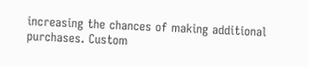increasing the chances of making additional purchases. Custom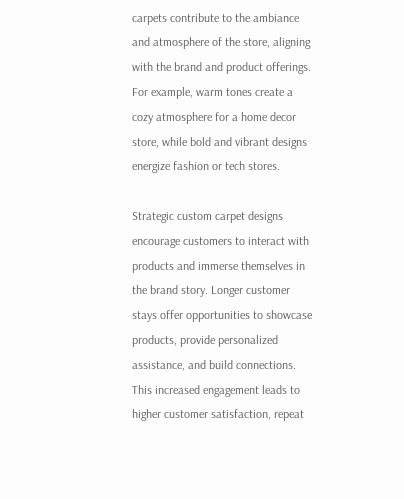carpets contribute to the ambiance and atmosphere of the store, aligning with the brand and product offerings. For example, warm tones create a cozy atmosphere for a home decor store, while bold and vibrant designs energize fashion or tech stores.

Strategic custom carpet designs encourage customers to interact with products and immerse themselves in the brand story. Longer customer stays offer opportunities to showcase products, provide personalized assistance, and build connections. This increased engagement leads to higher customer satisfaction, repeat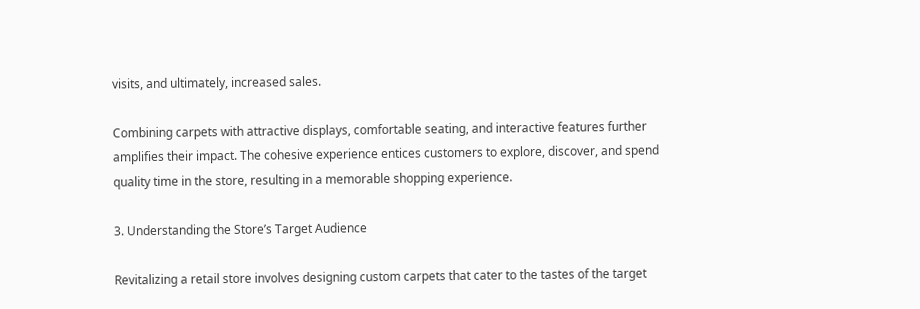visits, and ultimately, increased sales.

Combining carpets with attractive displays, comfortable seating, and interactive features further amplifies their impact. The cohesive experience entices customers to explore, discover, and spend quality time in the store, resulting in a memorable shopping experience.

3. Understanding the Store’s Target Audience

Revitalizing a retail store involves designing custom carpets that cater to the tastes of the target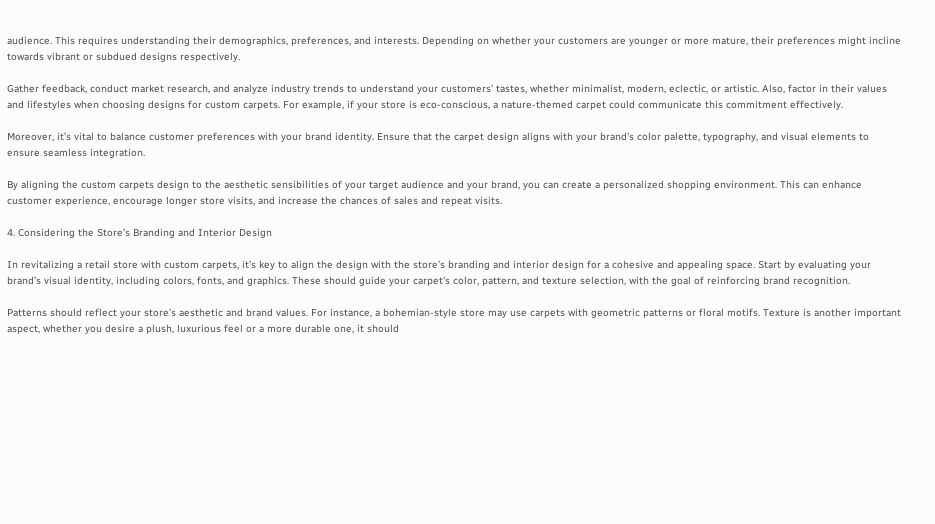audience. This requires understanding their demographics, preferences, and interests. Depending on whether your customers are younger or more mature, their preferences might incline towards vibrant or subdued designs respectively.

Gather feedback, conduct market research, and analyze industry trends to understand your customers’ tastes, whether minimalist, modern, eclectic, or artistic. Also, factor in their values and lifestyles when choosing designs for custom carpets. For example, if your store is eco-conscious, a nature-themed carpet could communicate this commitment effectively.

Moreover, it’s vital to balance customer preferences with your brand identity. Ensure that the carpet design aligns with your brand’s color palette, typography, and visual elements to ensure seamless integration.

By aligning the custom carpets design to the aesthetic sensibilities of your target audience and your brand, you can create a personalized shopping environment. This can enhance customer experience, encourage longer store visits, and increase the chances of sales and repeat visits.

4. Considering the Store’s Branding and Interior Design

In revitalizing a retail store with custom carpets, it’s key to align the design with the store’s branding and interior design for a cohesive and appealing space. Start by evaluating your brand’s visual identity, including colors, fonts, and graphics. These should guide your carpet’s color, pattern, and texture selection, with the goal of reinforcing brand recognition.

Patterns should reflect your store’s aesthetic and brand values. For instance, a bohemian-style store may use carpets with geometric patterns or floral motifs. Texture is another important aspect, whether you desire a plush, luxurious feel or a more durable one, it should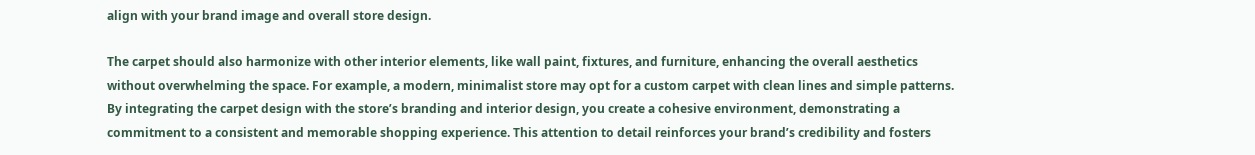align with your brand image and overall store design.

The carpet should also harmonize with other interior elements, like wall paint, fixtures, and furniture, enhancing the overall aesthetics without overwhelming the space. For example, a modern, minimalist store may opt for a custom carpet with clean lines and simple patterns. By integrating the carpet design with the store’s branding and interior design, you create a cohesive environment, demonstrating a commitment to a consistent and memorable shopping experience. This attention to detail reinforces your brand’s credibility and fosters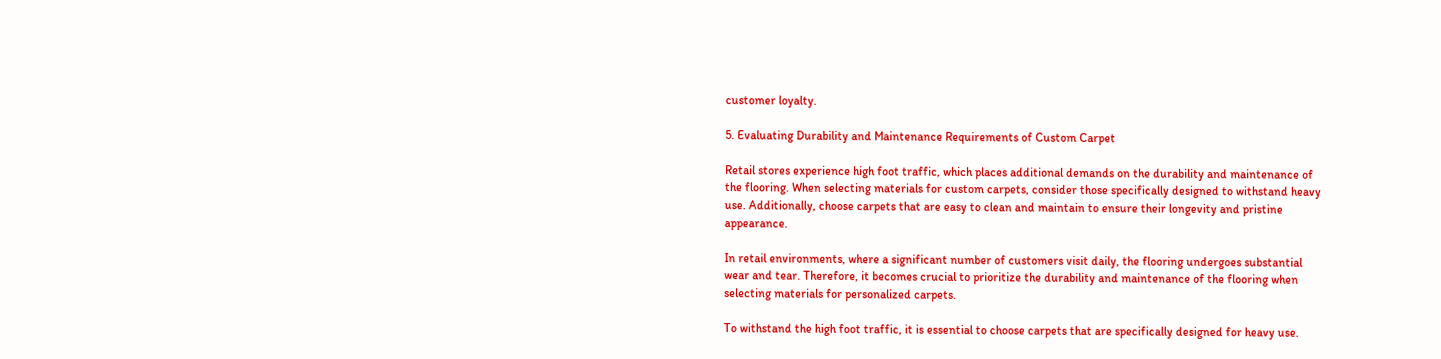customer loyalty.

5. Evaluating Durability and Maintenance Requirements of Custom Carpet

Retail stores experience high foot traffic, which places additional demands on the durability and maintenance of the flooring. When selecting materials for custom carpets, consider those specifically designed to withstand heavy use. Additionally, choose carpets that are easy to clean and maintain to ensure their longevity and pristine appearance.

In retail environments, where a significant number of customers visit daily, the flooring undergoes substantial wear and tear. Therefore, it becomes crucial to prioritize the durability and maintenance of the flooring when selecting materials for personalized carpets.

To withstand the high foot traffic, it is essential to choose carpets that are specifically designed for heavy use.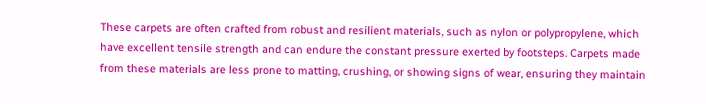These carpets are often crafted from robust and resilient materials, such as nylon or polypropylene, which have excellent tensile strength and can endure the constant pressure exerted by footsteps. Carpets made from these materials are less prone to matting, crushing, or showing signs of wear, ensuring they maintain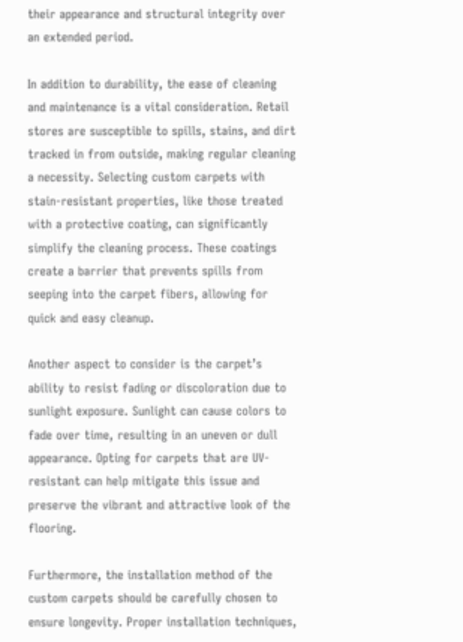their appearance and structural integrity over an extended period.

In addition to durability, the ease of cleaning and maintenance is a vital consideration. Retail stores are susceptible to spills, stains, and dirt tracked in from outside, making regular cleaning a necessity. Selecting custom carpets with stain-resistant properties, like those treated with a protective coating, can significantly simplify the cleaning process. These coatings create a barrier that prevents spills from seeping into the carpet fibers, allowing for quick and easy cleanup.

Another aspect to consider is the carpet’s ability to resist fading or discoloration due to sunlight exposure. Sunlight can cause colors to fade over time, resulting in an uneven or dull appearance. Opting for carpets that are UV-resistant can help mitigate this issue and preserve the vibrant and attractive look of the flooring.

Furthermore, the installation method of the custom carpets should be carefully chosen to ensure longevity. Proper installation techniques,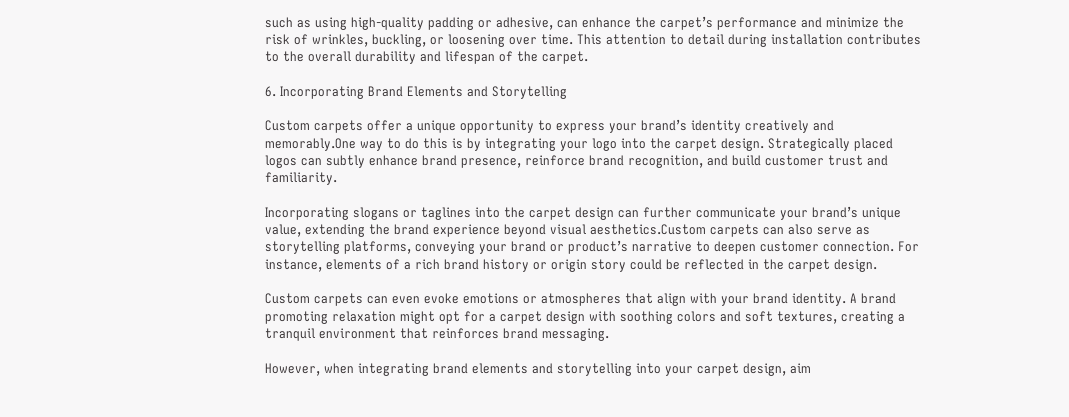such as using high-quality padding or adhesive, can enhance the carpet’s performance and minimize the risk of wrinkles, buckling, or loosening over time. This attention to detail during installation contributes to the overall durability and lifespan of the carpet.

6. Incorporating Brand Elements and Storytelling

Custom carpets offer a unique opportunity to express your brand’s identity creatively and memorably.One way to do this is by integrating your logo into the carpet design. Strategically placed logos can subtly enhance brand presence, reinforce brand recognition, and build customer trust and familiarity.

Incorporating slogans or taglines into the carpet design can further communicate your brand’s unique value, extending the brand experience beyond visual aesthetics.Custom carpets can also serve as storytelling platforms, conveying your brand or product’s narrative to deepen customer connection. For instance, elements of a rich brand history or origin story could be reflected in the carpet design.

Custom carpets can even evoke emotions or atmospheres that align with your brand identity. A brand promoting relaxation might opt for a carpet design with soothing colors and soft textures, creating a tranquil environment that reinforces brand messaging.

However, when integrating brand elements and storytelling into your carpet design, aim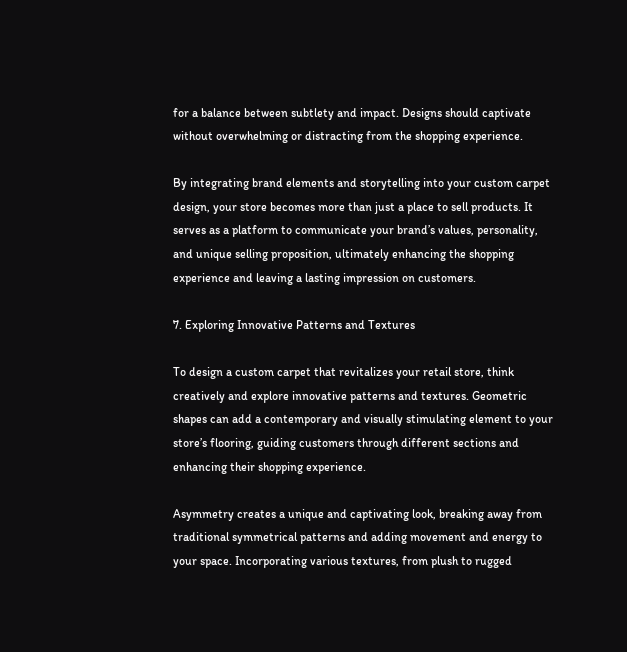for a balance between subtlety and impact. Designs should captivate without overwhelming or distracting from the shopping experience.

By integrating brand elements and storytelling into your custom carpet design, your store becomes more than just a place to sell products. It serves as a platform to communicate your brand’s values, personality, and unique selling proposition, ultimately enhancing the shopping experience and leaving a lasting impression on customers.

7. Exploring Innovative Patterns and Textures

To design a custom carpet that revitalizes your retail store, think creatively and explore innovative patterns and textures. Geometric shapes can add a contemporary and visually stimulating element to your store’s flooring, guiding customers through different sections and enhancing their shopping experience.

Asymmetry creates a unique and captivating look, breaking away from traditional symmetrical patterns and adding movement and energy to your space. Incorporating various textures, from plush to rugged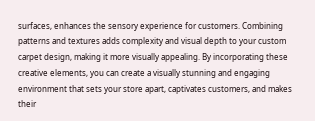surfaces, enhances the sensory experience for customers. Combining patterns and textures adds complexity and visual depth to your custom carpet design, making it more visually appealing. By incorporating these creative elements, you can create a visually stunning and engaging environment that sets your store apart, captivates customers, and makes their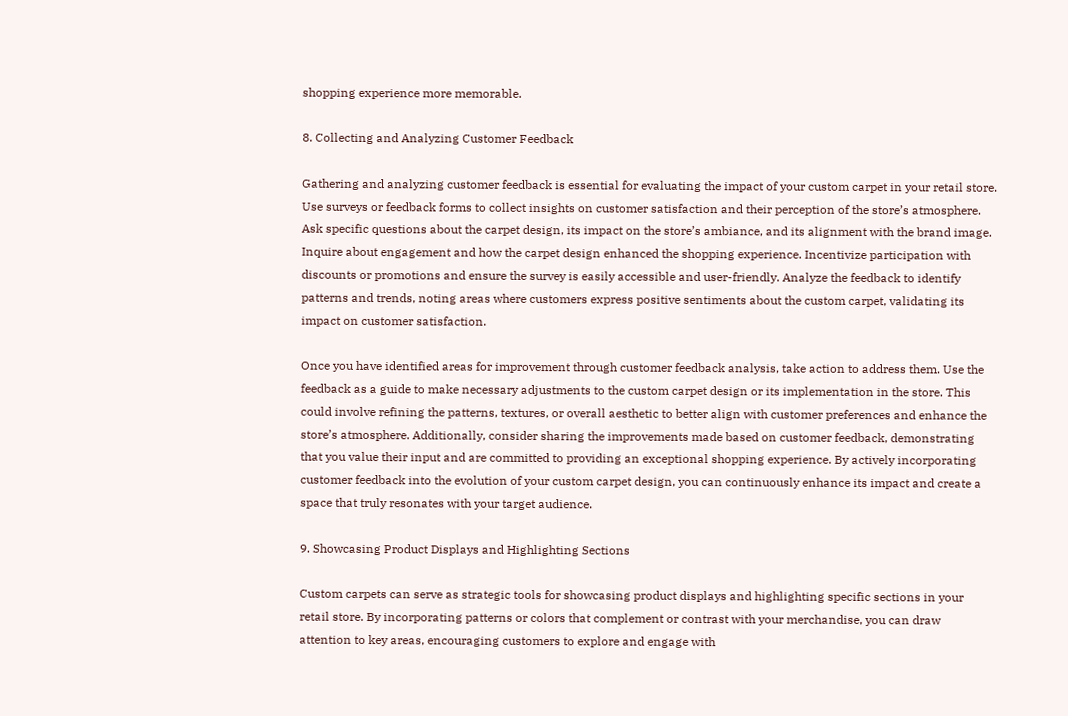shopping experience more memorable.

8. Collecting and Analyzing Customer Feedback

Gathering and analyzing customer feedback is essential for evaluating the impact of your custom carpet in your retail store. Use surveys or feedback forms to collect insights on customer satisfaction and their perception of the store’s atmosphere. Ask specific questions about the carpet design, its impact on the store’s ambiance, and its alignment with the brand image. Inquire about engagement and how the carpet design enhanced the shopping experience. Incentivize participation with discounts or promotions and ensure the survey is easily accessible and user-friendly. Analyze the feedback to identify patterns and trends, noting areas where customers express positive sentiments about the custom carpet, validating its impact on customer satisfaction.

Once you have identified areas for improvement through customer feedback analysis, take action to address them. Use the feedback as a guide to make necessary adjustments to the custom carpet design or its implementation in the store. This could involve refining the patterns, textures, or overall aesthetic to better align with customer preferences and enhance the store’s atmosphere. Additionally, consider sharing the improvements made based on customer feedback, demonstrating that you value their input and are committed to providing an exceptional shopping experience. By actively incorporating customer feedback into the evolution of your custom carpet design, you can continuously enhance its impact and create a space that truly resonates with your target audience.

9. Showcasing Product Displays and Highlighting Sections

Custom carpets can serve as strategic tools for showcasing product displays and highlighting specific sections in your retail store. By incorporating patterns or colors that complement or contrast with your merchandise, you can draw attention to key areas, encouraging customers to explore and engage with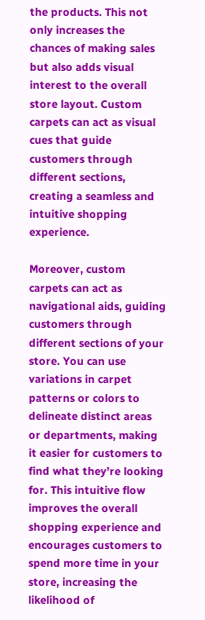the products. This not only increases the chances of making sales but also adds visual interest to the overall store layout. Custom carpets can act as visual cues that guide customers through different sections, creating a seamless and intuitive shopping experience.

Moreover, custom carpets can act as navigational aids, guiding customers through different sections of your store. You can use variations in carpet patterns or colors to delineate distinct areas or departments, making it easier for customers to find what they’re looking for. This intuitive flow improves the overall shopping experience and encourages customers to spend more time in your store, increasing the likelihood of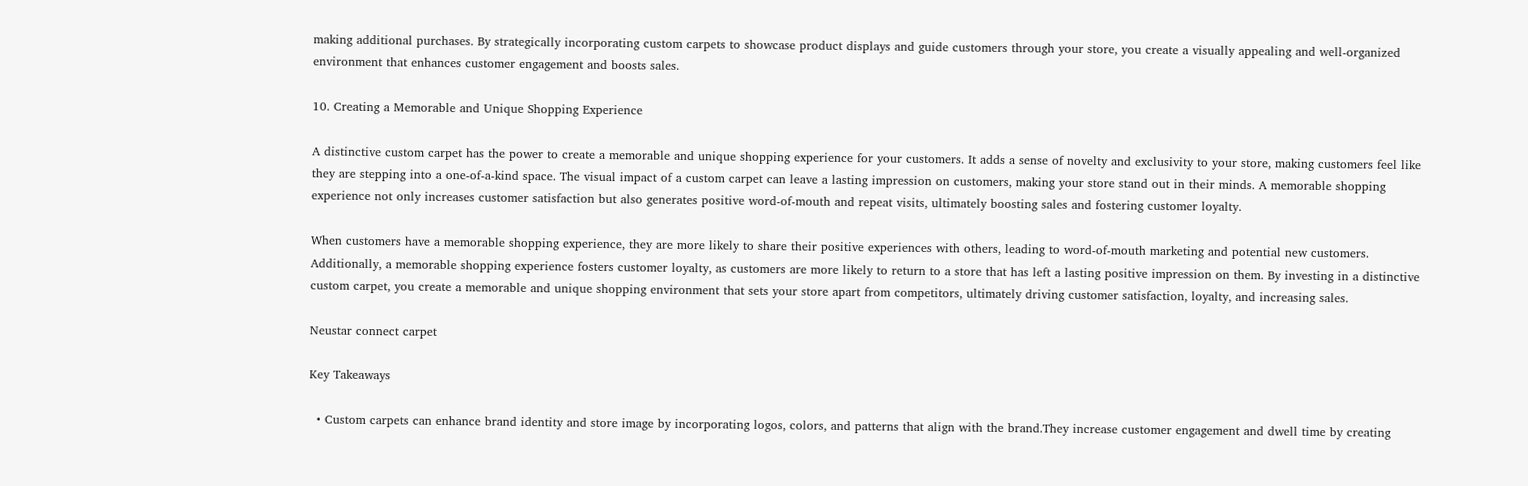making additional purchases. By strategically incorporating custom carpets to showcase product displays and guide customers through your store, you create a visually appealing and well-organized environment that enhances customer engagement and boosts sales.

10. Creating a Memorable and Unique Shopping Experience

A distinctive custom carpet has the power to create a memorable and unique shopping experience for your customers. It adds a sense of novelty and exclusivity to your store, making customers feel like they are stepping into a one-of-a-kind space. The visual impact of a custom carpet can leave a lasting impression on customers, making your store stand out in their minds. A memorable shopping experience not only increases customer satisfaction but also generates positive word-of-mouth and repeat visits, ultimately boosting sales and fostering customer loyalty.

When customers have a memorable shopping experience, they are more likely to share their positive experiences with others, leading to word-of-mouth marketing and potential new customers. Additionally, a memorable shopping experience fosters customer loyalty, as customers are more likely to return to a store that has left a lasting positive impression on them. By investing in a distinctive custom carpet, you create a memorable and unique shopping environment that sets your store apart from competitors, ultimately driving customer satisfaction, loyalty, and increasing sales.

Neustar connect carpet

Key Takeaways

  • Custom carpets can enhance brand identity and store image by incorporating logos, colors, and patterns that align with the brand.They increase customer engagement and dwell time by creating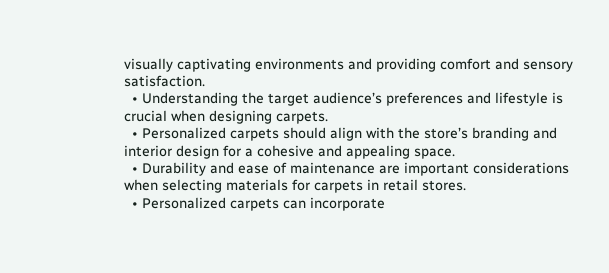visually captivating environments and providing comfort and sensory satisfaction.
  • Understanding the target audience’s preferences and lifestyle is crucial when designing carpets.
  • Personalized carpets should align with the store’s branding and interior design for a cohesive and appealing space.
  • Durability and ease of maintenance are important considerations when selecting materials for carpets in retail stores.
  • Personalized carpets can incorporate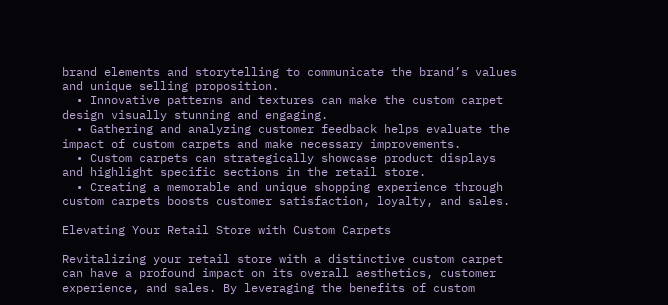brand elements and storytelling to communicate the brand’s values and unique selling proposition.
  • Innovative patterns and textures can make the custom carpet design visually stunning and engaging.
  • Gathering and analyzing customer feedback helps evaluate the impact of custom carpets and make necessary improvements.
  • Custom carpets can strategically showcase product displays and highlight specific sections in the retail store.
  • Creating a memorable and unique shopping experience through custom carpets boosts customer satisfaction, loyalty, and sales.

Elevating Your Retail Store with Custom Carpets

Revitalizing your retail store with a distinctive custom carpet can have a profound impact on its overall aesthetics, customer experience, and sales. By leveraging the benefits of custom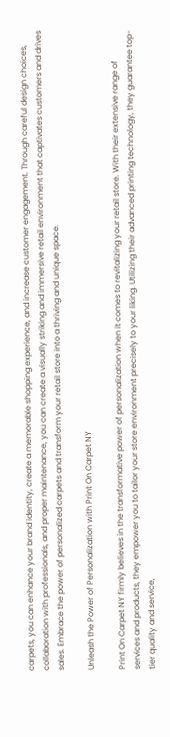carpets, you can enhance your brand identity, create a memorable shopping experience, and increase customer engagement. Through careful design choices, collaboration with professionals, and proper maintenance, you can create a visually striking and immersive retail environment that captivates customers and drives sales. Embrace the power of personalized carpets and transform your retail store into a thriving and unique space.

Unleash the Power of Personalization with Print On Carpet NY

Print On Carpet NY firmly believes in the transformative power of personalization when it comes to revitalizing your retail store. With their extensive range of services and products, they empower you to tailor your store environment precisely to your liking. Utilizing their advanced printing technology, they guarantee top-tier quality and service,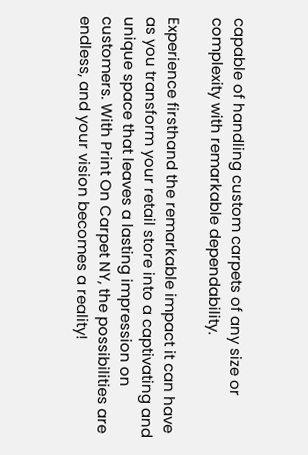capable of handling custom carpets of any size or complexity with remarkable dependability.

Experience firsthand the remarkable impact it can have as you transform your retail store into a captivating and unique space that leaves a lasting impression on customers. With Print On Carpet NY, the possibilities are endless, and your vision becomes a reality!